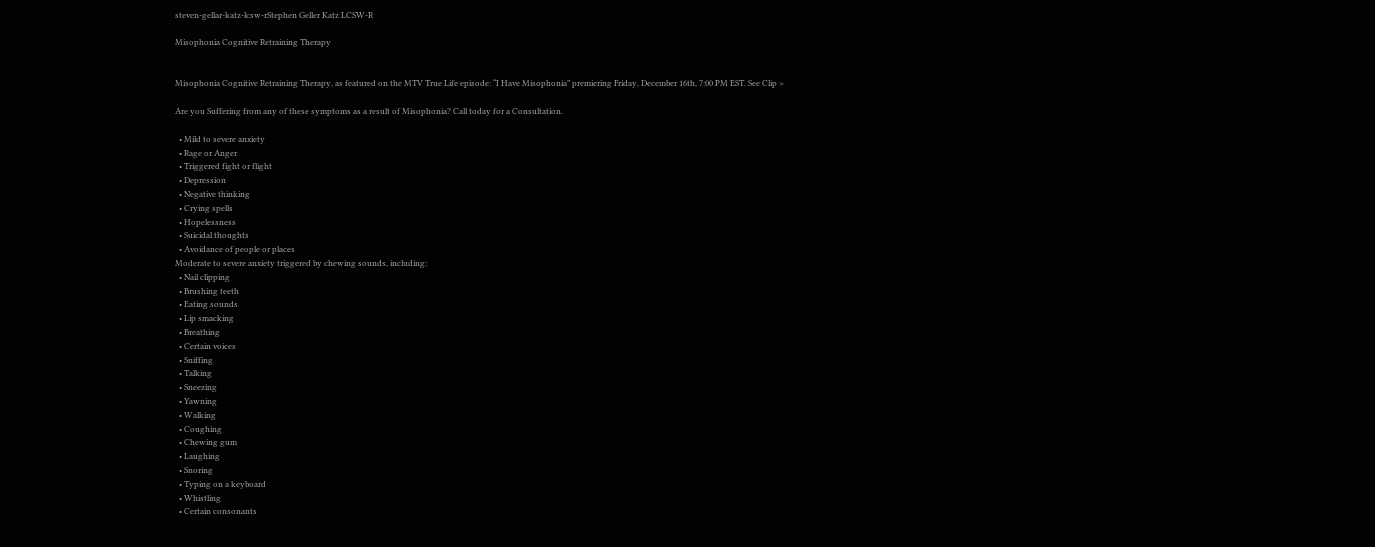steven-gellar-katz-lcsw-rStephen Geller Katz LCSW-R

Misophonia Cognitive Retraining Therapy


Misophonia Cognitive Retraining Therapy, as featured on the MTV True Life episode: “I Have Misophonia” premiering Friday, December 16th, 7:00 PM EST. See Clip >

Are you Suffering from any of these symptoms as a result of Misophonia? Call today for a Consultation.

  • Mild to severe anxiety
  • Rage or Anger
  • Triggered fight or flight
  • Depression
  • Negative thinking
  • Crying spells
  • Hopelessness
  • Suicidal thoughts
  • Avoidance of people or places
Moderate to severe anxiety triggered by chewing sounds, including:
  • Nail clipping
  • Brushing teeth
  • Eating sounds
  • Lip smacking
  • Breathing
  • Certain voices
  • Sniffing
  • Talking
  • Sneezing
  • Yawning
  • Walking
  • Coughing
  • Chewing gum
  • Laughing
  • Snoring
  • Typing on a keyboard
  • Whistling
  • Certain consonants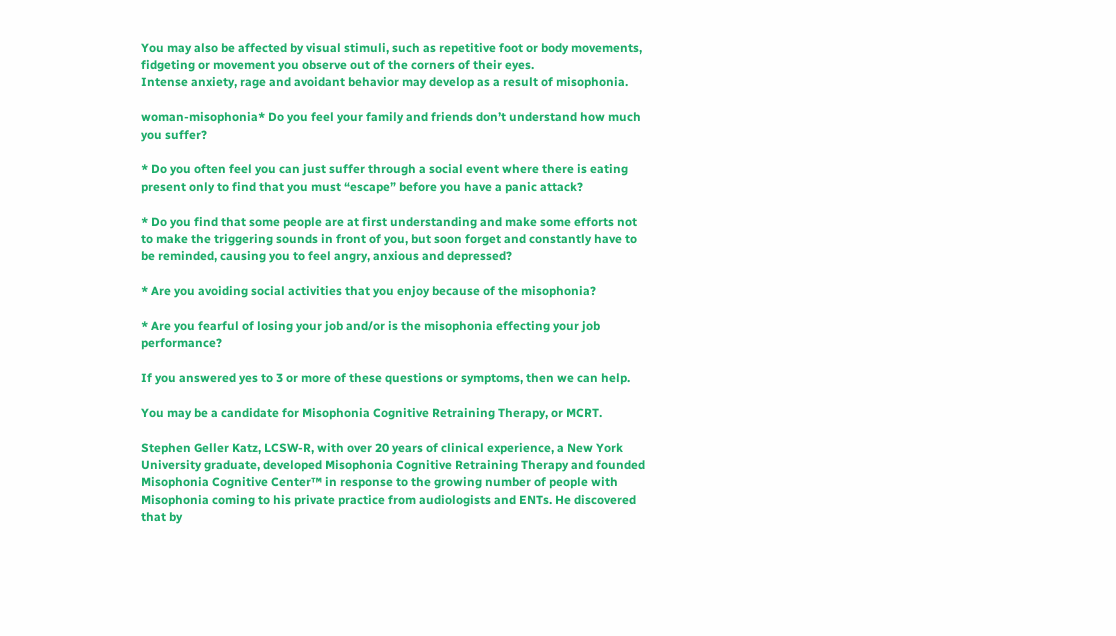You may also be affected by visual stimuli, such as repetitive foot or body movements, fidgeting or movement you observe out of the corners of their eyes.
Intense anxiety, rage and avoidant behavior may develop as a result of misophonia.

woman-misophonia* Do you feel your family and friends don’t understand how much you suffer?

* Do you often feel you can just suffer through a social event where there is eating present only to find that you must “escape” before you have a panic attack?

* Do you find that some people are at first understanding and make some efforts not to make the triggering sounds in front of you, but soon forget and constantly have to be reminded, causing you to feel angry, anxious and depressed?

* Are you avoiding social activities that you enjoy because of the misophonia?

* Are you fearful of losing your job and/or is the misophonia effecting your job performance?

If you answered yes to 3 or more of these questions or symptoms, then we can help.

You may be a candidate for Misophonia Cognitive Retraining Therapy, or MCRT.

Stephen Geller Katz, LCSW-R, with over 20 years of clinical experience, a New York University graduate, developed Misophonia Cognitive Retraining Therapy and founded Misophonia Cognitive Center™ in response to the growing number of people with Misophonia coming to his private practice from audiologists and ENTs. He discovered that by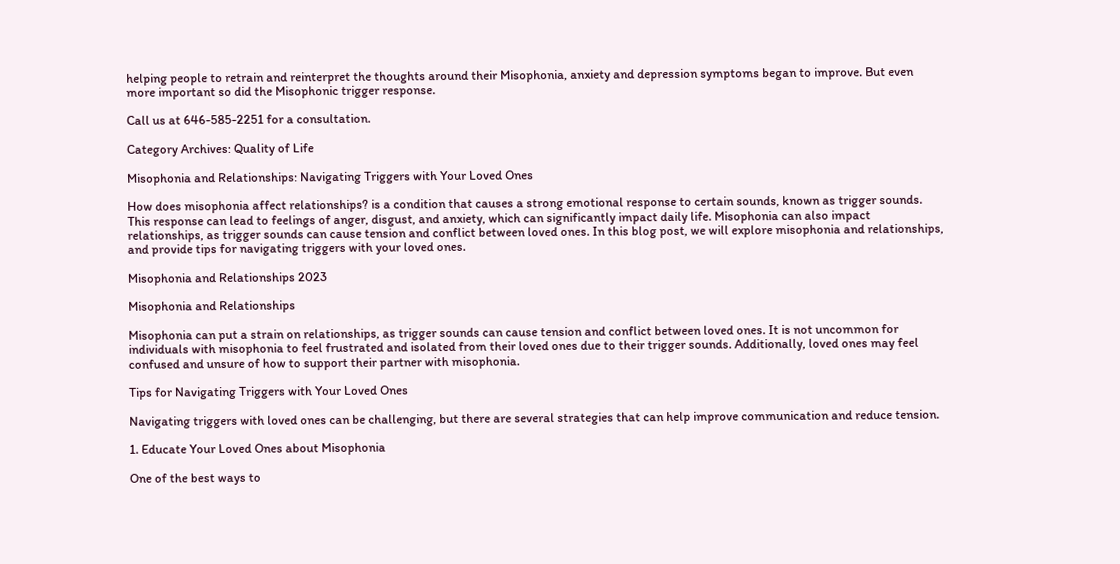helping people to retrain and reinterpret the thoughts around their Misophonia, anxiety and depression symptoms began to improve. But even more important so did the Misophonic trigger response.

Call us at 646-585-2251 for a consultation.

Category Archives: Quality of Life

Misophonia and Relationships: Navigating Triggers with Your Loved Ones

How does misophonia affect relationships? is a condition that causes a strong emotional response to certain sounds, known as trigger sounds. This response can lead to feelings of anger, disgust, and anxiety, which can significantly impact daily life. Misophonia can also impact relationships, as trigger sounds can cause tension and conflict between loved ones. In this blog post, we will explore misophonia and relationships, and provide tips for navigating triggers with your loved ones.

Misophonia and Relationships 2023

Misophonia and Relationships

Misophonia can put a strain on relationships, as trigger sounds can cause tension and conflict between loved ones. It is not uncommon for individuals with misophonia to feel frustrated and isolated from their loved ones due to their trigger sounds. Additionally, loved ones may feel confused and unsure of how to support their partner with misophonia.

Tips for Navigating Triggers with Your Loved Ones

Navigating triggers with loved ones can be challenging, but there are several strategies that can help improve communication and reduce tension.

1. Educate Your Loved Ones about Misophonia

One of the best ways to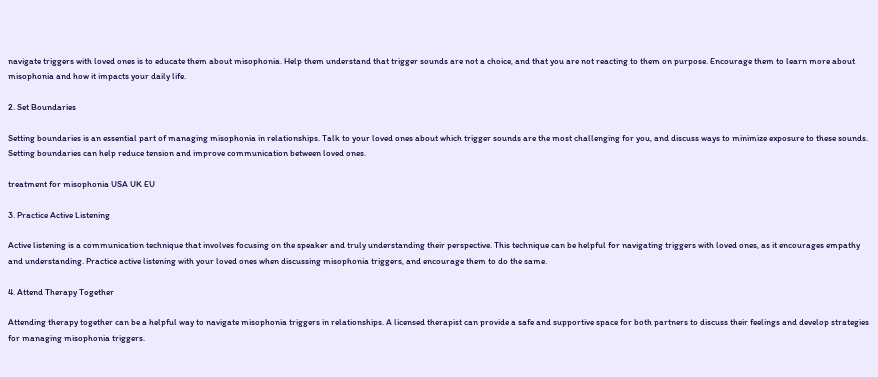navigate triggers with loved ones is to educate them about misophonia. Help them understand that trigger sounds are not a choice, and that you are not reacting to them on purpose. Encourage them to learn more about misophonia and how it impacts your daily life.

2. Set Boundaries

Setting boundaries is an essential part of managing misophonia in relationships. Talk to your loved ones about which trigger sounds are the most challenging for you, and discuss ways to minimize exposure to these sounds. Setting boundaries can help reduce tension and improve communication between loved ones.

treatment for misophonia USA UK EU

3. Practice Active Listening

Active listening is a communication technique that involves focusing on the speaker and truly understanding their perspective. This technique can be helpful for navigating triggers with loved ones, as it encourages empathy and understanding. Practice active listening with your loved ones when discussing misophonia triggers, and encourage them to do the same.

4. Attend Therapy Together

Attending therapy together can be a helpful way to navigate misophonia triggers in relationships. A licensed therapist can provide a safe and supportive space for both partners to discuss their feelings and develop strategies for managing misophonia triggers.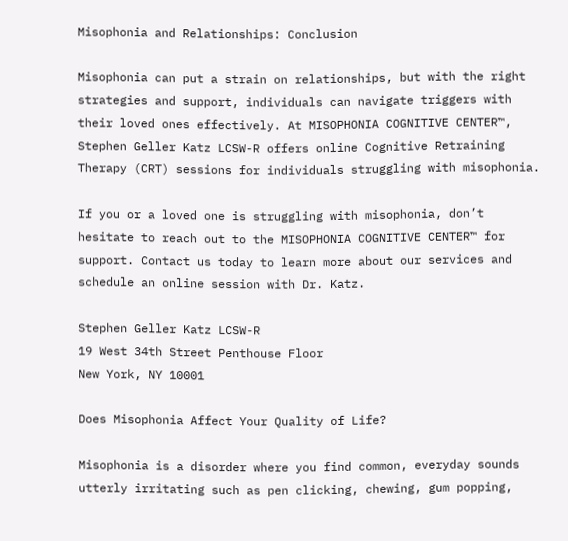Misophonia and Relationships: Conclusion

Misophonia can put a strain on relationships, but with the right strategies and support, individuals can navigate triggers with their loved ones effectively. At MISOPHONIA COGNITIVE CENTER™, Stephen Geller Katz LCSW-R offers online Cognitive Retraining Therapy (CRT) sessions for individuals struggling with misophonia.

If you or a loved one is struggling with misophonia, don’t hesitate to reach out to the MISOPHONIA COGNITIVE CENTER™ for support. Contact us today to learn more about our services and schedule an online session with Dr. Katz.

Stephen Geller Katz LCSW-R
19 West 34th Street Penthouse Floor
New York, NY 10001

Does Misophonia Affect Your Quality of Life?

Misophonia is a disorder where you find common, everyday sounds utterly irritating such as pen clicking, chewing, gum popping,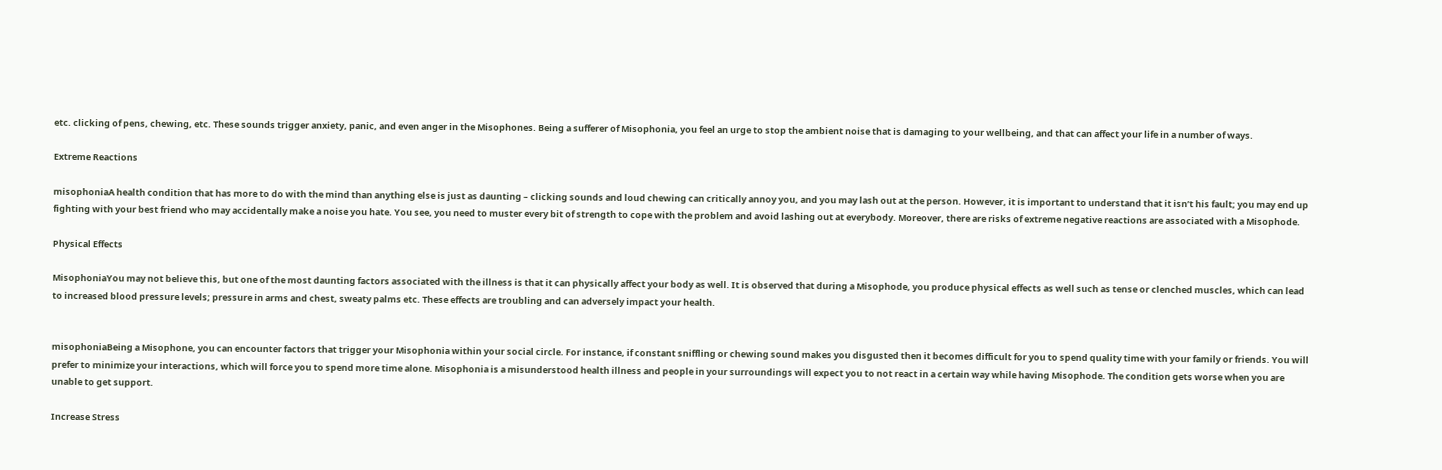etc. clicking of pens, chewing, etc. These sounds trigger anxiety, panic, and even anger in the Misophones. Being a sufferer of Misophonia, you feel an urge to stop the ambient noise that is damaging to your wellbeing, and that can affect your life in a number of ways.

Extreme Reactions

misophoniaA health condition that has more to do with the mind than anything else is just as daunting – clicking sounds and loud chewing can critically annoy you, and you may lash out at the person. However, it is important to understand that it isn’t his fault; you may end up fighting with your best friend who may accidentally make a noise you hate. You see, you need to muster every bit of strength to cope with the problem and avoid lashing out at everybody. Moreover, there are risks of extreme negative reactions are associated with a Misophode.

Physical Effects

MisophoniaYou may not believe this, but one of the most daunting factors associated with the illness is that it can physically affect your body as well. It is observed that during a Misophode, you produce physical effects as well such as tense or clenched muscles, which can lead to increased blood pressure levels; pressure in arms and chest, sweaty palms etc. These effects are troubling and can adversely impact your health.


misophoniaBeing a Misophone, you can encounter factors that trigger your Misophonia within your social circle. For instance, if constant sniffling or chewing sound makes you disgusted then it becomes difficult for you to spend quality time with your family or friends. You will prefer to minimize your interactions, which will force you to spend more time alone. Misophonia is a misunderstood health illness and people in your surroundings will expect you to not react in a certain way while having Misophode. The condition gets worse when you are unable to get support.

Increase Stress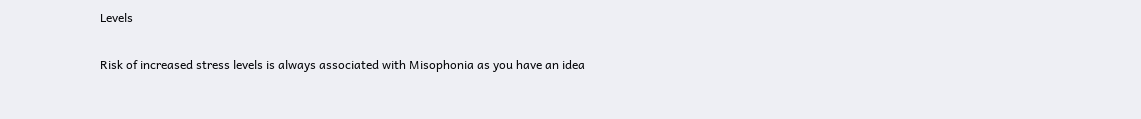Levels

Risk of increased stress levels is always associated with Misophonia as you have an idea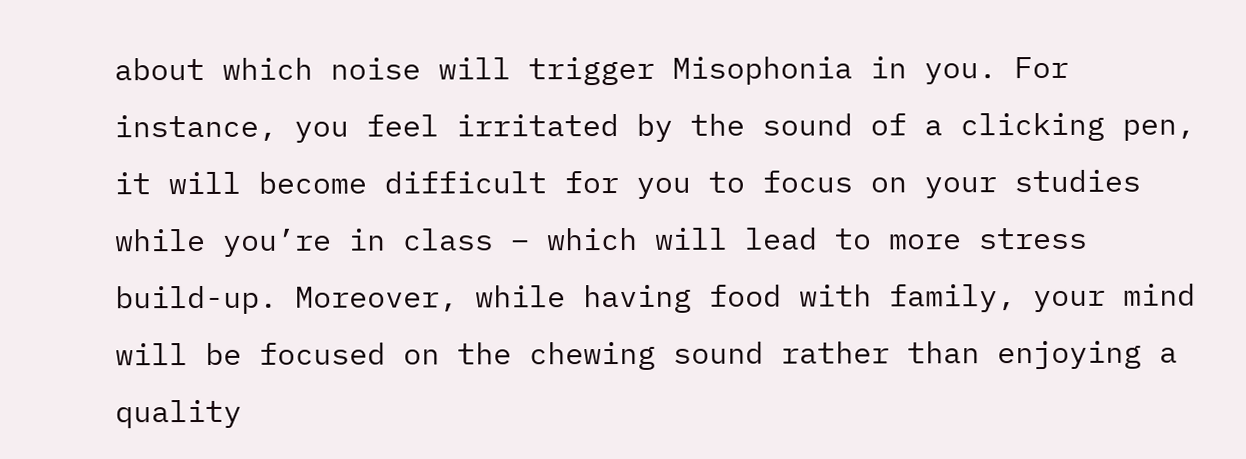about which noise will trigger Misophonia in you. For instance, you feel irritated by the sound of a clicking pen, it will become difficult for you to focus on your studies while you’re in class – which will lead to more stress build-up. Moreover, while having food with family, your mind will be focused on the chewing sound rather than enjoying a quality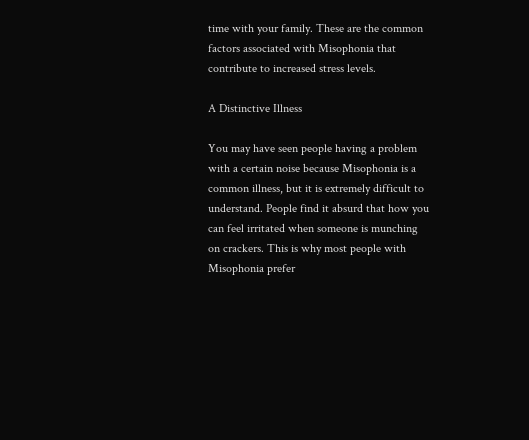time with your family. These are the common factors associated with Misophonia that contribute to increased stress levels.

A Distinctive Illness

You may have seen people having a problem with a certain noise because Misophonia is a common illness, but it is extremely difficult to understand. People find it absurd that how you can feel irritated when someone is munching on crackers. This is why most people with Misophonia prefer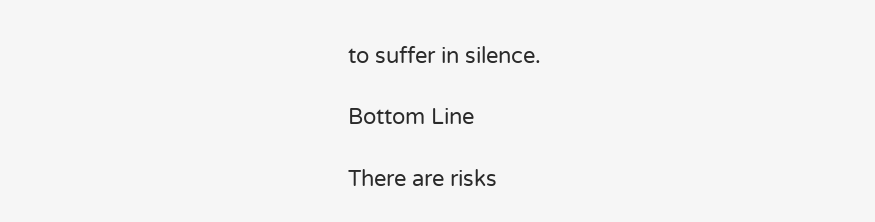to suffer in silence.

Bottom Line

There are risks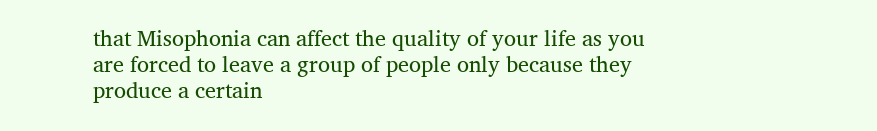that Misophonia can affect the quality of your life as you are forced to leave a group of people only because they produce a certain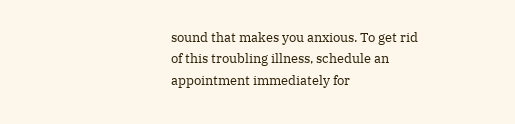sound that makes you anxious. To get rid of this troubling illness, schedule an appointment immediately for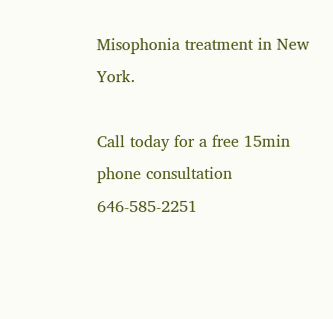Misophonia treatment in New York.

Call today for a free 15min phone consultation 646-585-2251